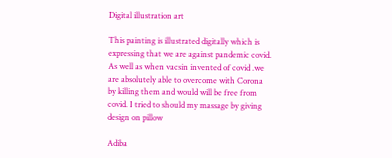Digital illustration art

This painting is illustrated digitally which is expressing that we are against pandemic covid. As well as when vacsin invented of covid .we are absolutely able to overcome with Corona by killing them and would will be free from covid. I tried to should my massage by giving design on pillow

Adiba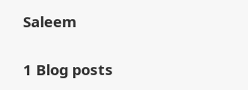Saleem

1 Blog posts